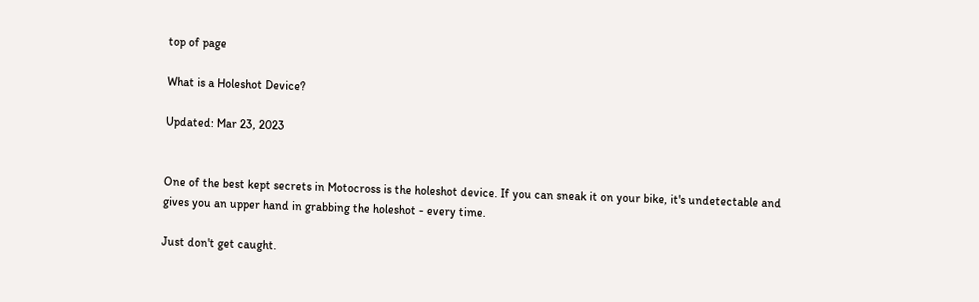top of page

What is a Holeshot Device?

Updated: Mar 23, 2023


One of the best kept secrets in Motocross is the holeshot device. If you can sneak it on your bike, it's undetectable and gives you an upper hand in grabbing the holeshot - every time.

Just don't get caught.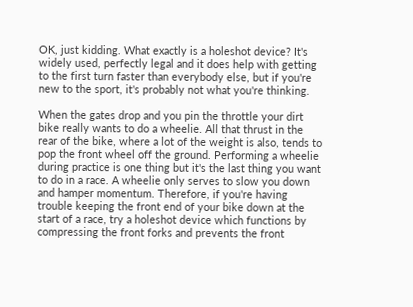OK, just kidding. What exactly is a holeshot device? It's widely used, perfectly legal and it does help with getting to the first turn faster than everybody else, but if you're new to the sport, it's probably not what you're thinking.

When the gates drop and you pin the throttle your dirt bike really wants to do a wheelie. All that thrust in the rear of the bike, where a lot of the weight is also, tends to pop the front wheel off the ground. Performing a wheelie during practice is one thing but it's the last thing you want to do in a race. A wheelie only serves to slow you down and hamper momentum. Therefore, if you're having trouble keeping the front end of your bike down at the start of a race, try a holeshot device which functions by compressing the front forks and prevents the front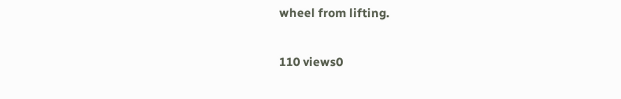wheel from lifting.

110 views0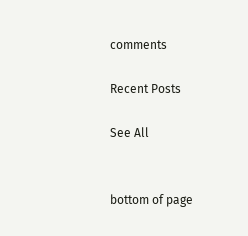comments

Recent Posts

See All


bottom of page